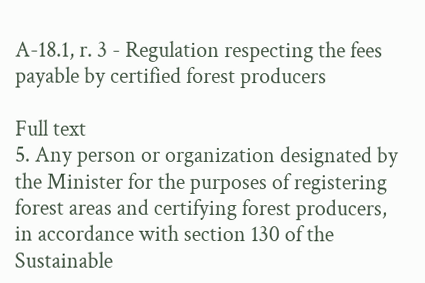A-18.1, r. 3 - Regulation respecting the fees payable by certified forest producers

Full text
5. Any person or organization designated by the Minister for the purposes of registering forest areas and certifying forest producers, in accordance with section 130 of the Sustainable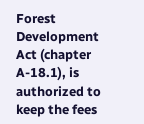Forest Development Act (chapter A-18.1), is authorized to keep the fees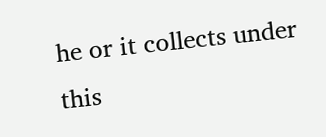he or it collects under this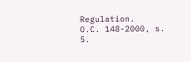Regulation.
O.C. 148-2000, s. 5.